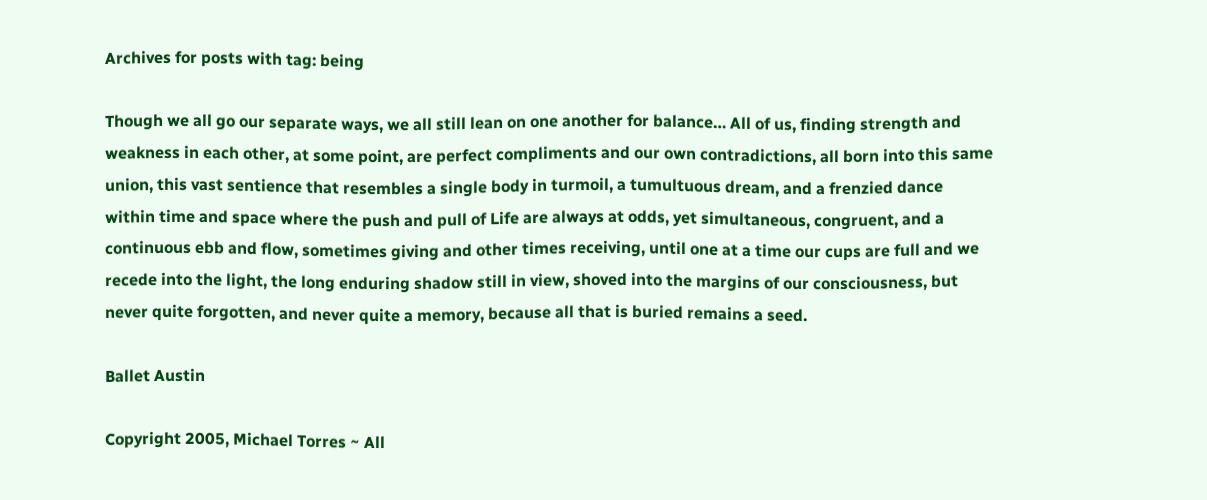Archives for posts with tag: being

Though we all go our separate ways, we all still lean on one another for balance… All of us, finding strength and weakness in each other, at some point, are perfect compliments and our own contradictions, all born into this same union, this vast sentience that resembles a single body in turmoil, a tumultuous dream, and a frenzied dance within time and space where the push and pull of Life are always at odds, yet simultaneous, congruent, and a continuous ebb and flow, sometimes giving and other times receiving, until one at a time our cups are full and we recede into the light, the long enduring shadow still in view, shoved into the margins of our consciousness, but never quite forgotten, and never quite a memory, because all that is buried remains a seed.

Ballet Austin

Copyright 2005, Michael Torres ~ All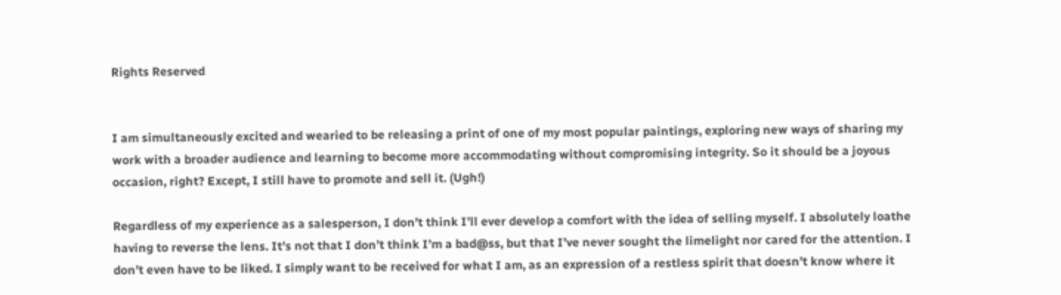Rights Reserved


I am simultaneously excited and wearied to be releasing a print of one of my most popular paintings, exploring new ways of sharing my work with a broader audience and learning to become more accommodating without compromising integrity. So it should be a joyous occasion, right? Except, I still have to promote and sell it. (Ugh!)

Regardless of my experience as a salesperson, I don’t think I’ll ever develop a comfort with the idea of selling myself. I absolutely loathe having to reverse the lens. It’s not that I don’t think I’m a bad@ss, but that I’ve never sought the limelight nor cared for the attention. I don’t even have to be liked. I simply want to be received for what I am, as an expression of a restless spirit that doesn’t know where it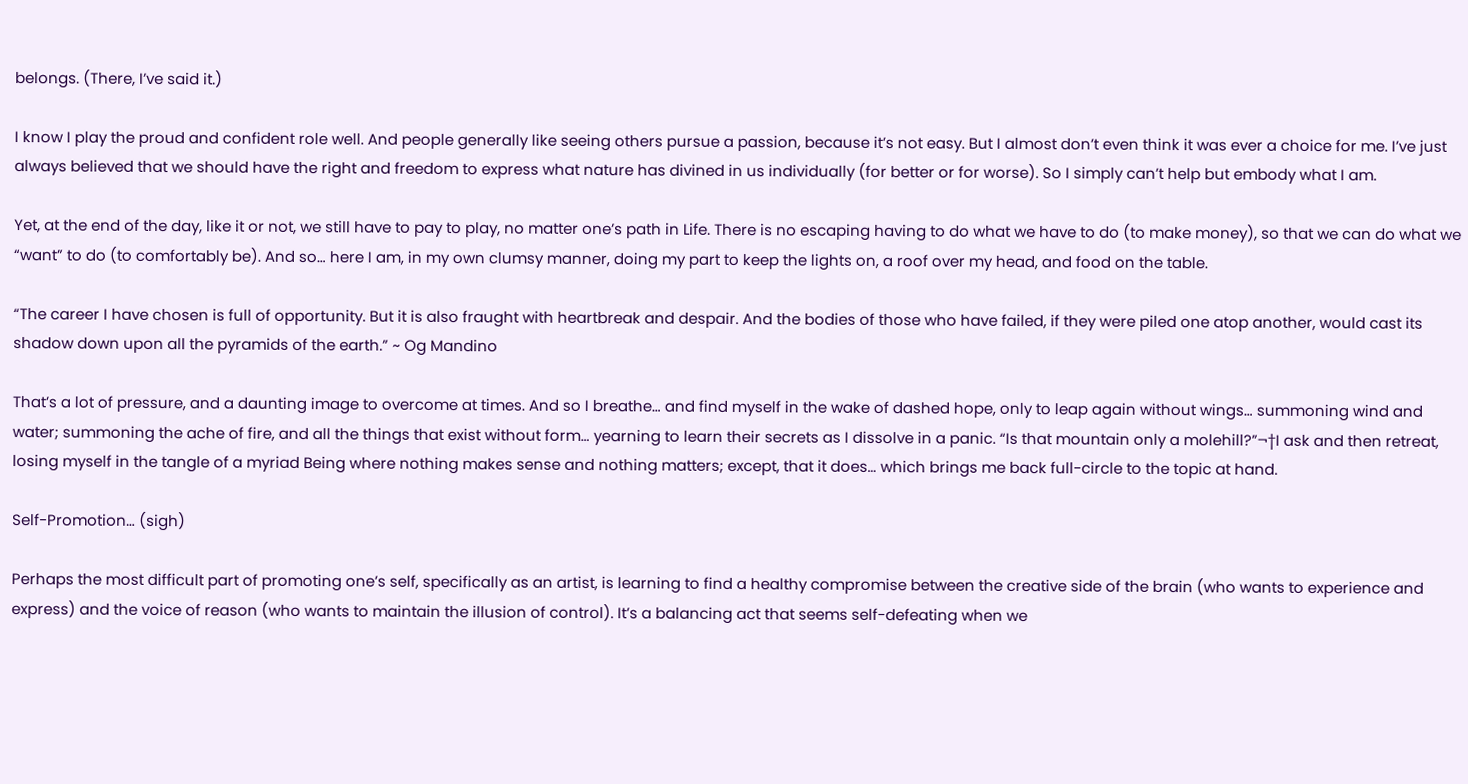belongs. (There, I’ve said it.)

I know I play the proud and confident role well. And people generally like seeing others pursue a passion, because it’s not easy. But I almost don’t even think it was ever a choice for me. I’ve just always believed that we should have the right and freedom to express what nature has divined in us individually (for better or for worse). So I simply can’t help but embody what I am.

Yet, at the end of the day, like it or not, we still have to pay to play, no matter one’s path in Life. There is no escaping having to do what we have to do (to make money), so that we can do what we “want” to do (to comfortably be). And so… here I am, in my own clumsy manner, doing my part to keep the lights on, a roof over my head, and food on the table.

“The career I have chosen is full of opportunity. But it is also fraught with heartbreak and despair. And the bodies of those who have failed, if they were piled one atop another, would cast its shadow down upon all the pyramids of the earth.” ~ Og Mandino

That’s a lot of pressure, and a daunting image to overcome at times. And so I breathe… and find myself in the wake of dashed hope, only to leap again without wings… summoning wind and water; summoning the ache of fire, and all the things that exist without form… yearning to learn their secrets as I dissolve in a panic. “Is that mountain only a molehill?”¬†I ask and then retreat, losing myself in the tangle of a myriad Being where nothing makes sense and nothing matters; except, that it does… which brings me back full-circle to the topic at hand.

Self-Promotion… (sigh)

Perhaps the most difficult part of promoting one’s self, specifically as an artist, is learning to find a healthy compromise between the creative side of the brain (who wants to experience and express) and the voice of reason (who wants to maintain the illusion of control). It’s a balancing act that seems self-defeating when we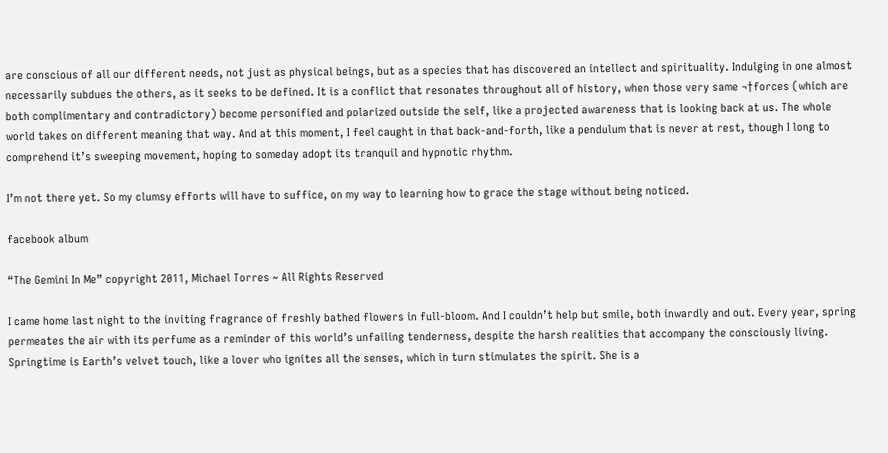are conscious of all our different needs, not just as physical beings, but as a species that has discovered an intellect and spirituality. Indulging in one almost necessarily subdues the others, as it seeks to be defined. It is a conflict that resonates throughout all of history, when those very same ¬†forces (which are both complimentary and contradictory) become personified and polarized outside the self, like a projected awareness that is looking back at us. The whole world takes on different meaning that way. And at this moment, I feel caught in that back-and-forth, like a pendulum that is never at rest, though I long to comprehend it’s sweeping movement, hoping to someday adopt its tranquil and hypnotic rhythm.

I’m not there yet. So my clumsy efforts will have to suffice, on my way to learning how to grace the stage without being noticed.

facebook album

“The Gemini In Me” copyright 2011, Michael Torres ~ All Rights Reserved

I came home last night to the inviting fragrance of freshly bathed flowers in full-bloom. And I couldn’t help but smile, both inwardly and out. Every year, spring permeates the air with its perfume as a reminder of this world’s unfailing tenderness, despite the harsh realities that accompany the consciously living. Springtime is Earth’s velvet touch, like a lover who ignites all the senses, which in turn stimulates the spirit. She is a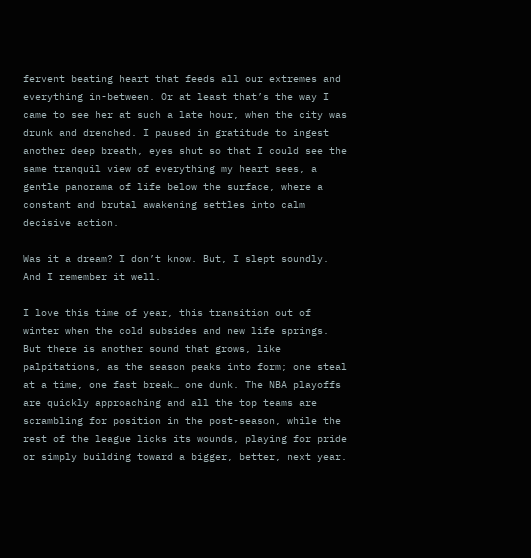fervent beating heart that feeds all our extremes and everything in-between. Or at least that’s the way I came to see her at such a late hour, when the city was drunk and drenched. I paused in gratitude to ingest another deep breath, eyes shut so that I could see the same tranquil view of everything my heart sees, a gentle panorama of life below the surface, where a constant and brutal awakening settles into calm decisive action.

Was it a dream? I don’t know. But, I slept soundly. And I remember it well.

I love this time of year, this transition out of winter when the cold subsides and new life springs. But there is another sound that grows, like palpitations, as the season peaks into form; one steal at a time, one fast break… one dunk. The NBA playoffs are quickly approaching and all the top teams are scrambling for position in the post-season, while the rest of the league licks its wounds, playing for pride or simply building toward a bigger, better, next year.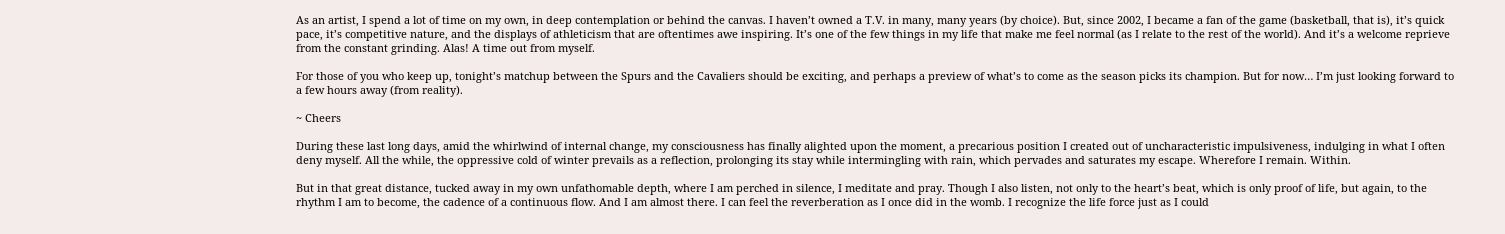As an artist, I spend a lot of time on my own, in deep contemplation or behind the canvas. I haven’t owned a T.V. in many, many years (by choice). But, since 2002, I became a fan of the game (basketball, that is), it’s quick pace, it’s competitive nature, and the displays of athleticism that are oftentimes awe inspiring. It’s one of the few things in my life that make me feel normal (as I relate to the rest of the world). And it’s a welcome reprieve from the constant grinding. Alas! A time out from myself.

For those of you who keep up, tonight’s matchup between the Spurs and the Cavaliers should be exciting, and perhaps a preview of what’s to come as the season picks its champion. But for now… I’m just looking forward to a few hours away (from reality).

~ Cheers

During these last long days, amid the whirlwind of internal change, my consciousness has finally alighted upon the moment, a precarious position I created out of uncharacteristic impulsiveness, indulging in what I often deny myself. All the while, the oppressive cold of winter prevails as a reflection, prolonging its stay while intermingling with rain, which pervades and saturates my escape. Wherefore I remain. Within.

But in that great distance, tucked away in my own unfathomable depth, where I am perched in silence, I meditate and pray. Though I also listen, not only to the heart’s beat, which is only proof of life, but again, to the rhythm I am to become, the cadence of a continuous flow. And I am almost there. I can feel the reverberation as I once did in the womb. I recognize the life force just as I could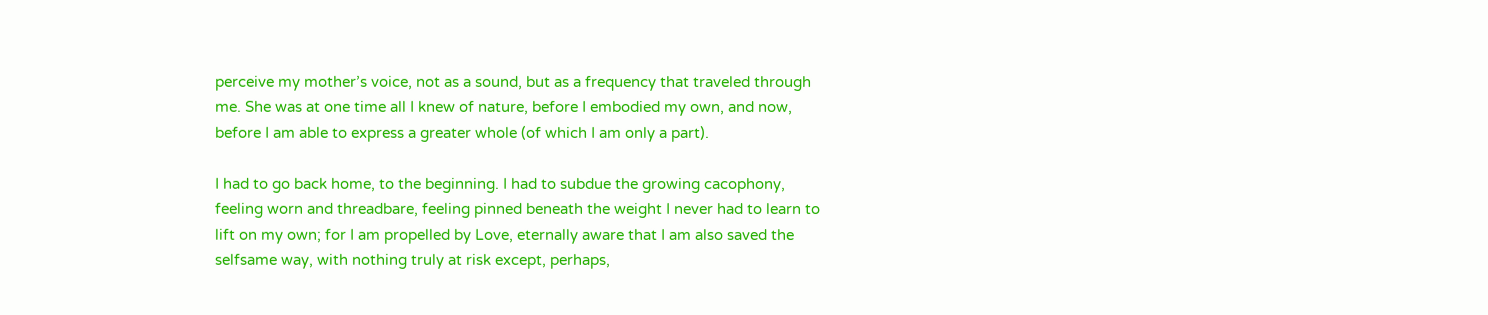perceive my mother’s voice, not as a sound, but as a frequency that traveled through me. She was at one time all I knew of nature, before I embodied my own, and now, before I am able to express a greater whole (of which I am only a part).

I had to go back home, to the beginning. I had to subdue the growing cacophony, feeling worn and threadbare, feeling pinned beneath the weight I never had to learn to lift on my own; for I am propelled by Love, eternally aware that I am also saved the selfsame way, with nothing truly at risk except, perhaps,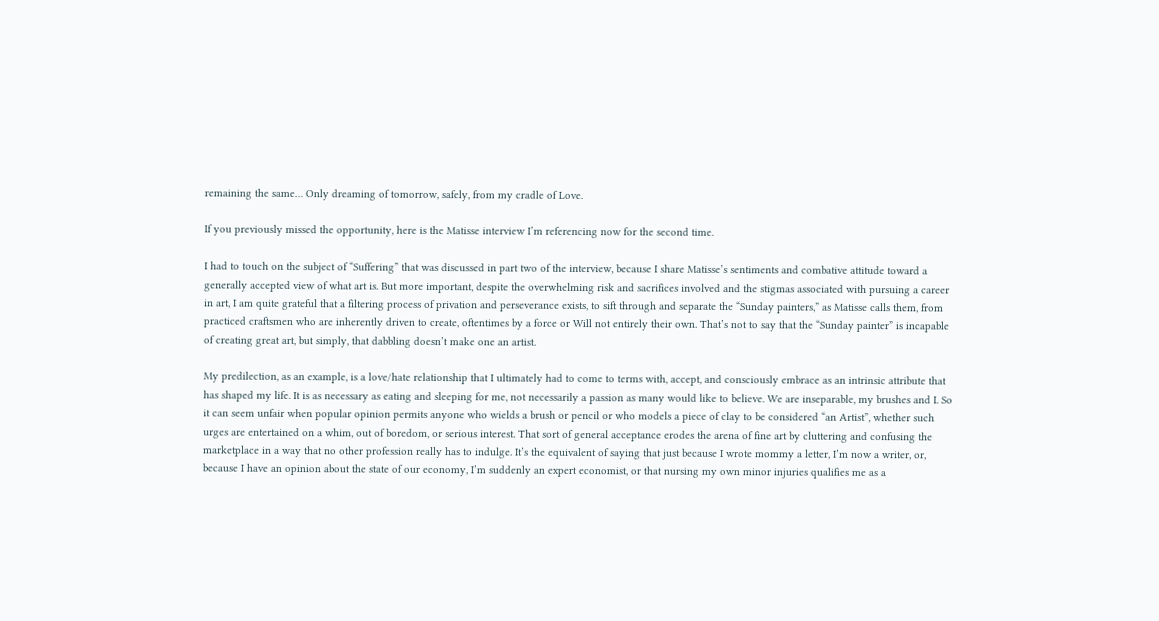remaining the same… Only dreaming of tomorrow, safely, from my cradle of Love.

If you previously missed the opportunity, here is the Matisse interview I’m referencing now for the second time.

I had to touch on the subject of “Suffering” that was discussed in part two of the interview, because I share Matisse’s sentiments and combative attitude toward a generally accepted view of what art is. But more important, despite the overwhelming risk and sacrifices involved and the stigmas associated with pursuing a career in art, I am quite grateful that a filtering process of privation and perseverance exists, to sift through and separate the “Sunday painters,” as Matisse calls them, from practiced craftsmen who are inherently driven to create, oftentimes by a force or Will not entirely their own. That’s not to say that the “Sunday painter” is incapable of creating great art, but simply, that dabbling doesn’t make one an artist.

My predilection, as an example, is a love/hate relationship that I ultimately had to come to terms with, accept, and consciously embrace as an intrinsic attribute that has shaped my life. It is as necessary as eating and sleeping for me, not necessarily a passion as many would like to believe. We are inseparable, my brushes and I. So it can seem unfair when popular opinion permits anyone who wields a brush or pencil or who models a piece of clay to be considered “an Artist”, whether such urges are entertained on a whim, out of boredom, or serious interest. That sort of general acceptance erodes the arena of fine art by cluttering and confusing the marketplace in a way that no other profession really has to indulge. It’s the equivalent of saying that just because I wrote mommy a letter, I’m now a writer, or, because I have an opinion about the state of our economy, I’m suddenly an expert economist, or that nursing my own minor injuries qualifies me as a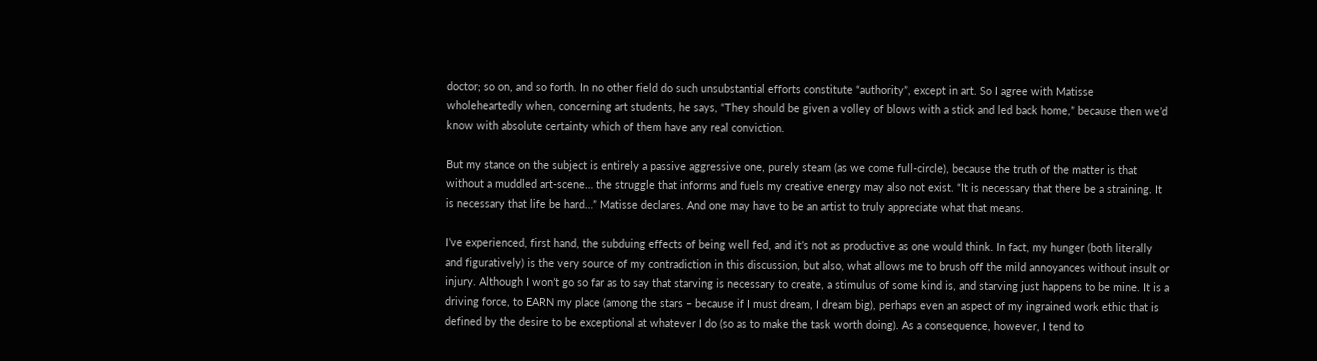doctor; so on, and so forth. In no other field do such unsubstantial efforts constitute “authority”, except in art. So I agree with Matisse wholeheartedly when, concerning art students, he says, “They should be given a volley of blows with a stick and led back home,” because then we’d know with absolute certainty which of them have any real conviction.

But my stance on the subject is entirely a passive aggressive one, purely steam (as we come full-circle), because the truth of the matter is that without a muddled art-scene… the struggle that informs and fuels my creative energy may also not exist. “It is necessary that there be a straining. It is necessary that life be hard…” Matisse declares. And one may have to be an artist to truly appreciate what that means.

I’ve experienced, first hand, the subduing effects of being well fed, and it’s not as productive as one would think. In fact, my hunger (both literally and figuratively) is the very source of my contradiction in this discussion, but also, what allows me to brush off the mild annoyances without insult or injury. Although I won’t go so far as to say that starving is necessary to create, a stimulus of some kind is, and starving just happens to be mine. It is a driving force, to EARN my place (among the stars – because if I must dream, I dream big), perhaps even an aspect of my ingrained work ethic that is defined by the desire to be exceptional at whatever I do (so as to make the task worth doing). As a consequence, however, I tend to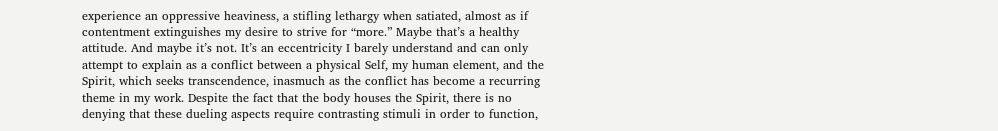experience an oppressive heaviness, a stifling lethargy when satiated, almost as if contentment extinguishes my desire to strive for “more.” Maybe that’s a healthy attitude. And maybe it’s not. It’s an eccentricity I barely understand and can only attempt to explain as a conflict between a physical Self, my human element, and the Spirit, which seeks transcendence, inasmuch as the conflict has become a recurring theme in my work. Despite the fact that the body houses the Spirit, there is no denying that these dueling aspects require contrasting stimuli in order to function,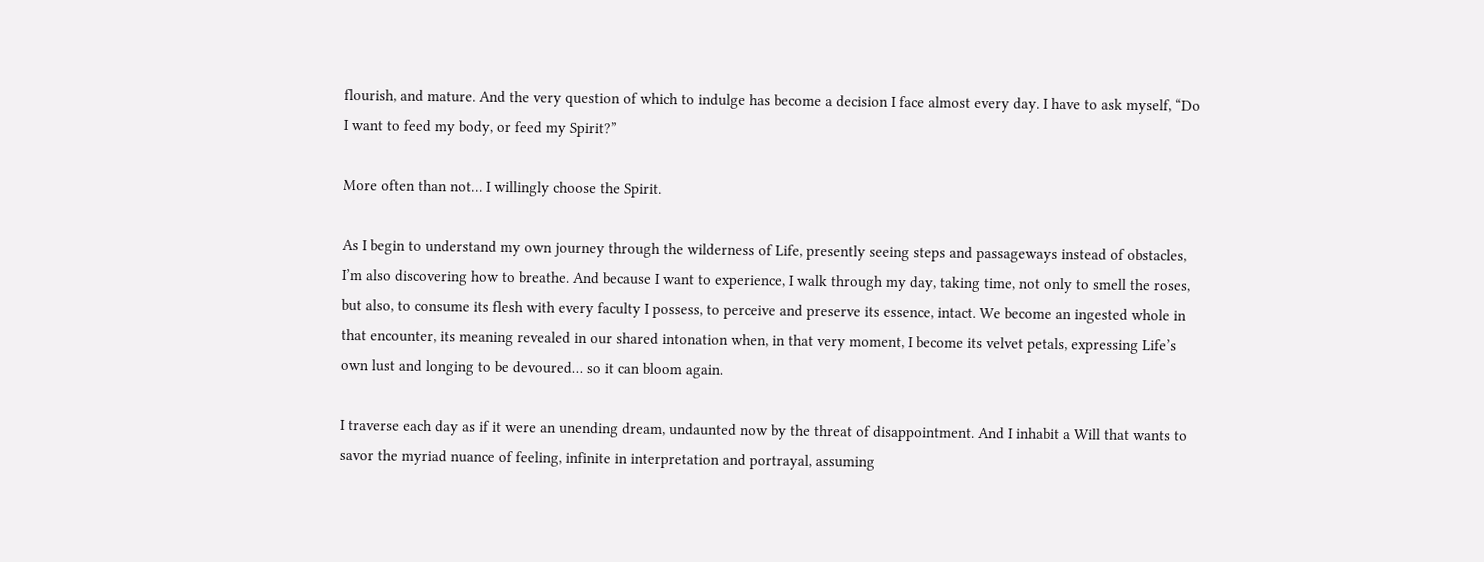flourish, and mature. And the very question of which to indulge has become a decision I face almost every day. I have to ask myself, “Do I want to feed my body, or feed my Spirit?”

More often than not… I willingly choose the Spirit.

As I begin to understand my own journey through the wilderness of Life, presently seeing steps and passageways instead of obstacles, I’m also discovering how to breathe. And because I want to experience, I walk through my day, taking time, not only to smell the roses, but also, to consume its flesh with every faculty I possess, to perceive and preserve its essence, intact. We become an ingested whole in that encounter, its meaning revealed in our shared intonation when, in that very moment, I become its velvet petals, expressing Life’s own lust and longing to be devoured… so it can bloom again.

I traverse each day as if it were an unending dream, undaunted now by the threat of disappointment. And I inhabit a Will that wants to savor the myriad nuance of feeling, infinite in interpretation and portrayal, assuming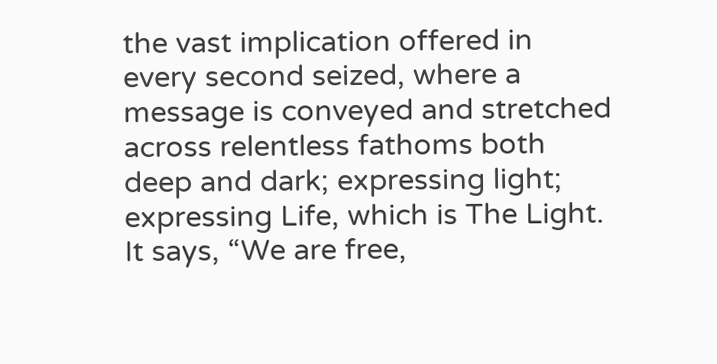the vast implication offered in every second seized, where a message is conveyed and stretched across relentless fathoms both deep and dark; expressing light; expressing Life, which is The Light. It says, “We are free,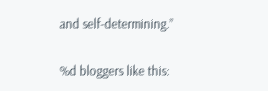and self-determining.”

%d bloggers like this: